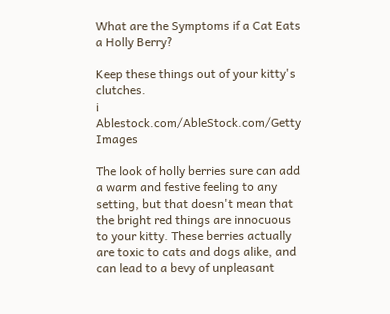What are the Symptoms if a Cat Eats a Holly Berry?

Keep these things out of your kitty's clutches.
i Ablestock.com/AbleStock.com/Getty Images

The look of holly berries sure can add a warm and festive feeling to any setting, but that doesn't mean that the bright red things are innocuous to your kitty. These berries actually are toxic to cats and dogs alike, and can lead to a bevy of unpleasant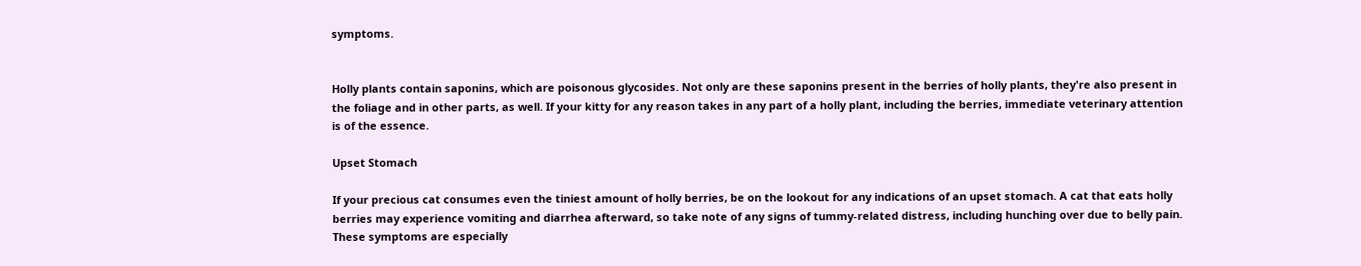symptoms.


Holly plants contain saponins, which are poisonous glycosides. Not only are these saponins present in the berries of holly plants, they're also present in the foliage and in other parts, as well. If your kitty for any reason takes in any part of a holly plant, including the berries, immediate veterinary attention is of the essence.

Upset Stomach

If your precious cat consumes even the tiniest amount of holly berries, be on the lookout for any indications of an upset stomach. A cat that eats holly berries may experience vomiting and diarrhea afterward, so take note of any signs of tummy-related distress, including hunching over due to belly pain. These symptoms are especially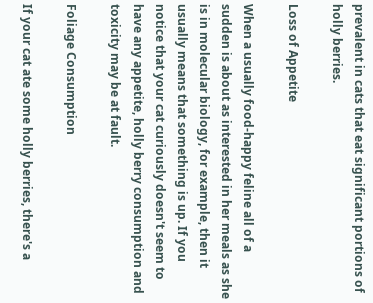prevalent in cats that eat significant portions of holly berries.

Loss of Appetite

When a usually food-happy feline all of a sudden is about as interested in her meals as she is in molecular biology, for example, then it usually means that something is up. If you notice that your cat curiously doesn't seem to have any appetite, holly berry consumption and toxicity may be at fault.

Foliage Consumption

If your cat ate some holly berries, there's a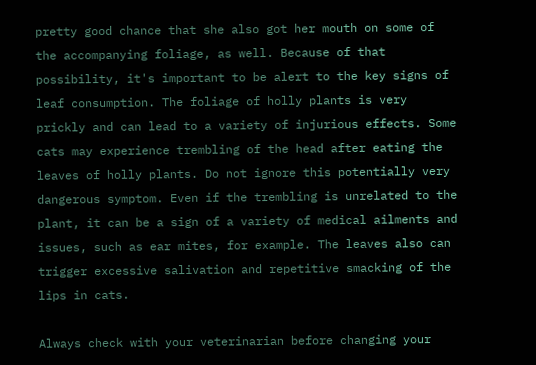pretty good chance that she also got her mouth on some of the accompanying foliage, as well. Because of that possibility, it's important to be alert to the key signs of leaf consumption. The foliage of holly plants is very prickly and can lead to a variety of injurious effects. Some cats may experience trembling of the head after eating the leaves of holly plants. Do not ignore this potentially very dangerous symptom. Even if the trembling is unrelated to the plant, it can be a sign of a variety of medical ailments and issues, such as ear mites, for example. The leaves also can trigger excessive salivation and repetitive smacking of the lips in cats.

Always check with your veterinarian before changing your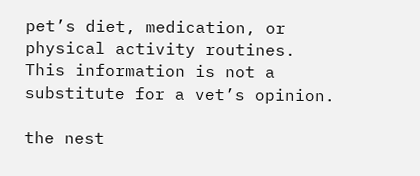pet’s diet, medication, or physical activity routines. This information is not a substitute for a vet’s opinion.

the nest